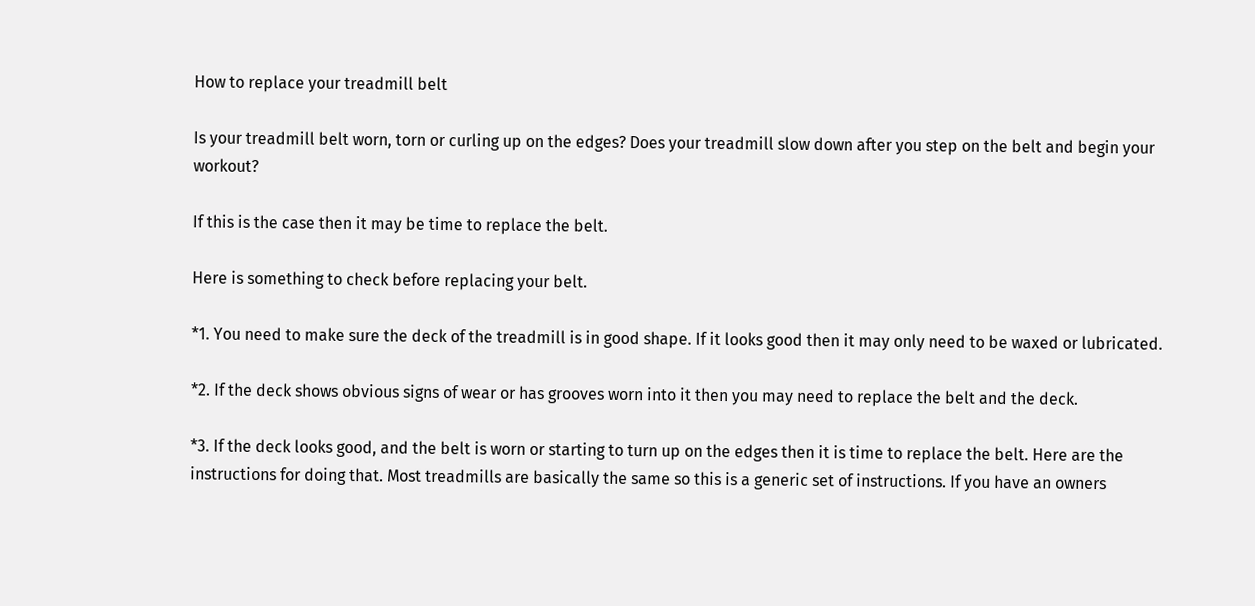How to replace your treadmill belt

Is your treadmill belt worn, torn or curling up on the edges? Does your treadmill slow down after you step on the belt and begin your workout?

If this is the case then it may be time to replace the belt.

Here is something to check before replacing your belt.

*1. You need to make sure the deck of the treadmill is in good shape. If it looks good then it may only need to be waxed or lubricated.

*2. If the deck shows obvious signs of wear or has grooves worn into it then you may need to replace the belt and the deck.

*3. If the deck looks good, and the belt is worn or starting to turn up on the edges then it is time to replace the belt. Here are the instructions for doing that. Most treadmills are basically the same so this is a generic set of instructions. If you have an owners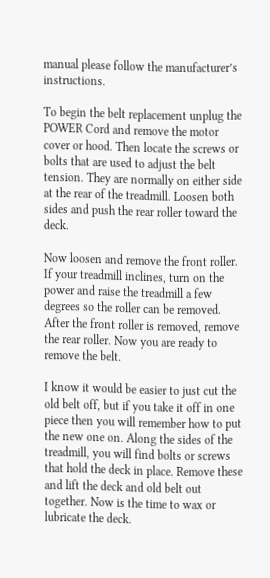manual please follow the manufacturer’s instructions.

To begin the belt replacement unplug the POWER Cord and remove the motor cover or hood. Then locate the screws or bolts that are used to adjust the belt tension. They are normally on either side at the rear of the treadmill. Loosen both sides and push the rear roller toward the deck.

Now loosen and remove the front roller. If your treadmill inclines, turn on the power and raise the treadmill a few degrees so the roller can be removed. After the front roller is removed, remove the rear roller. Now you are ready to remove the belt.

I know it would be easier to just cut the old belt off, but if you take it off in one piece then you will remember how to put the new one on. Along the sides of the treadmill, you will find bolts or screws that hold the deck in place. Remove these and lift the deck and old belt out together. Now is the time to wax or lubricate the deck.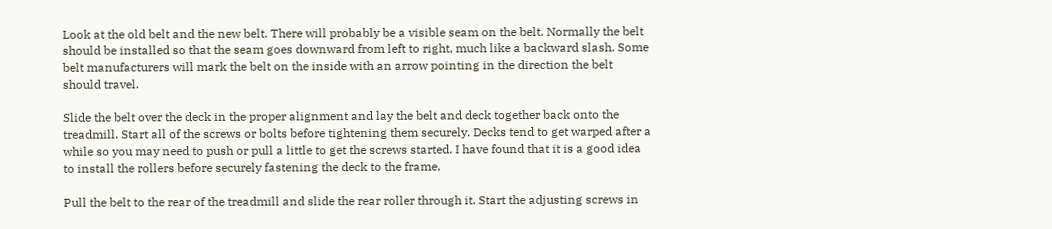Look at the old belt and the new belt. There will probably be a visible seam on the belt. Normally the belt should be installed so that the seam goes downward from left to right, much like a backward slash. Some belt manufacturers will mark the belt on the inside with an arrow pointing in the direction the belt should travel.

Slide the belt over the deck in the proper alignment and lay the belt and deck together back onto the treadmill. Start all of the screws or bolts before tightening them securely. Decks tend to get warped after a while so you may need to push or pull a little to get the screws started. I have found that it is a good idea to install the rollers before securely fastening the deck to the frame.

Pull the belt to the rear of the treadmill and slide the rear roller through it. Start the adjusting screws in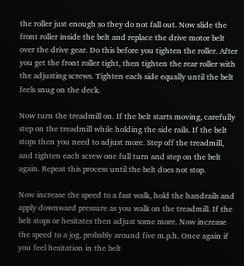the roller just enough so they do not fall out. Now slide the front roller inside the belt and replace the drive motor belt over the drive gear. Do this before you tighten the roller. After you get the front roller tight, then tighten the rear roller with the adjusting screws. Tighten each side equally until the belt feels snug on the deck.

Now turn the treadmill on. If the belt starts moving, carefully step on the treadmill while holding the side rails. If the belt stops then you need to adjust more. Step off the treadmill, and tighten each screw one full turn and step on the belt again. Repeat this process until the belt does not stop.

Now increase the speed to a fast walk, hold the handrails and apply downward pressure as you walk on the treadmill. If the belt stops or hesitates then adjust some more. Now increase the speed to a jog, probably around five m.p.h. Once again if you feel hesitation in the belt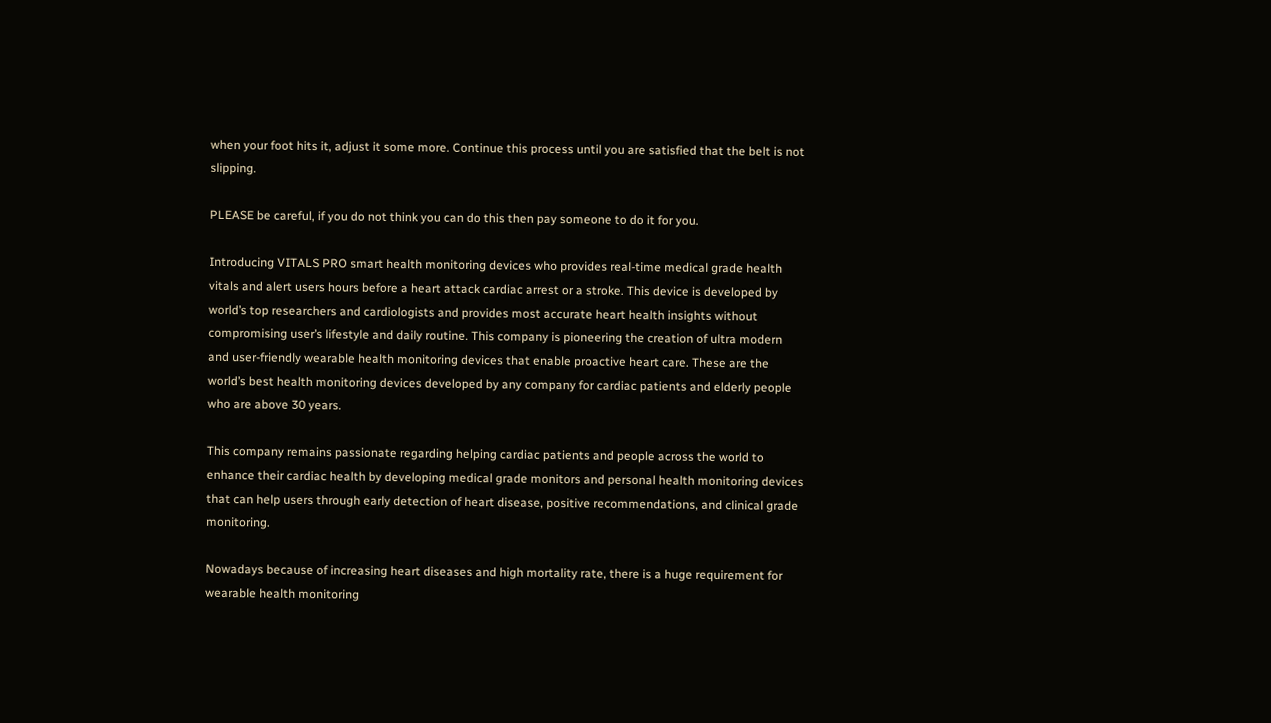when your foot hits it, adjust it some more. Continue this process until you are satisfied that the belt is not slipping.

PLEASE be careful, if you do not think you can do this then pay someone to do it for you.

Introducing VITALS PRO smart health monitoring devices who provides real-time medical grade health vitals and alert users hours before a heart attack cardiac arrest or a stroke. This device is developed by world’s top researchers and cardiologists and provides most accurate heart health insights without compromising user’s lifestyle and daily routine. This company is pioneering the creation of ultra modern and user-friendly wearable health monitoring devices that enable proactive heart care. These are the world’s best health monitoring devices developed by any company for cardiac patients and elderly people who are above 30 years.

This company remains passionate regarding helping cardiac patients and people across the world to enhance their cardiac health by developing medical grade monitors and personal health monitoring devices that can help users through early detection of heart disease, positive recommendations, and clinical grade monitoring.

Nowadays because of increasing heart diseases and high mortality rate, there is a huge requirement for wearable health monitoring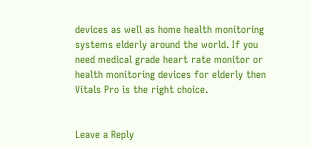devices as well as home health monitoring systems elderly around the world. If you need medical grade heart rate monitor or health monitoring devices for elderly then Vitals Pro is the right choice.


Leave a Reply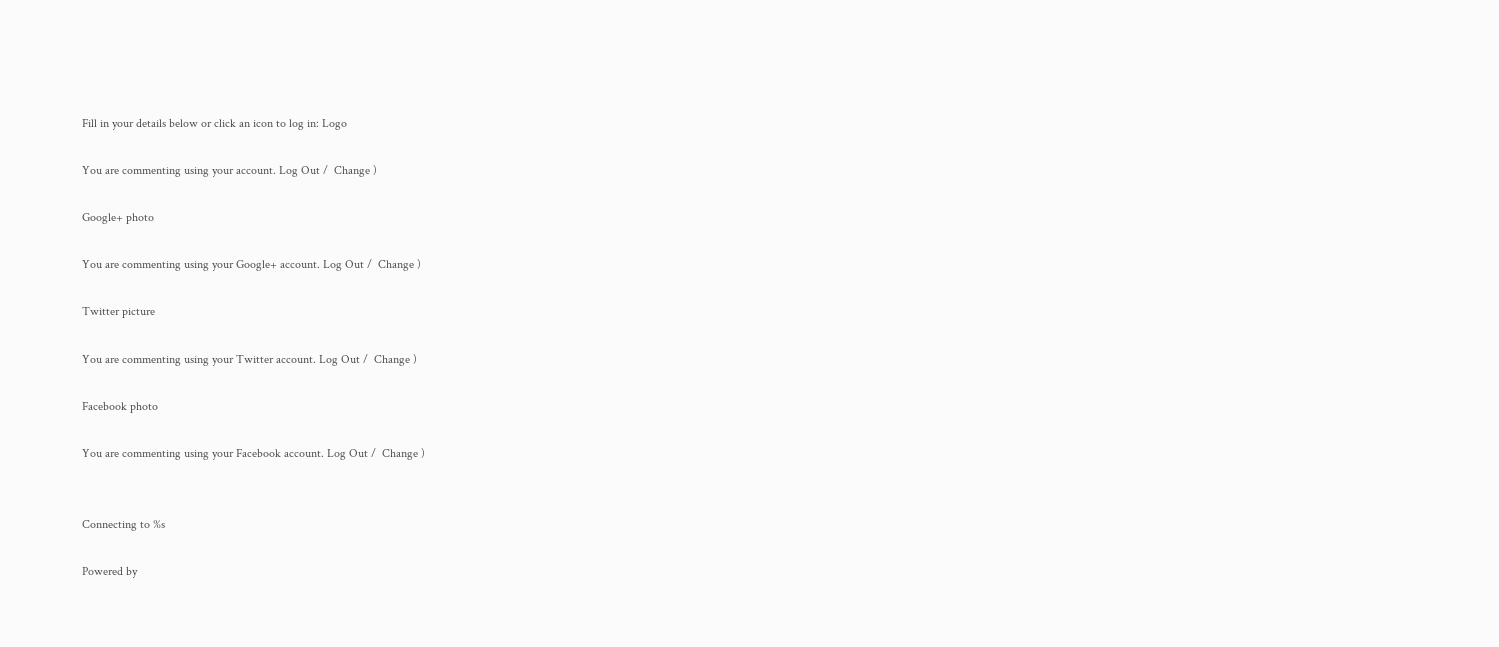Fill in your details below or click an icon to log in: Logo

You are commenting using your account. Log Out /  Change )

Google+ photo

You are commenting using your Google+ account. Log Out /  Change )

Twitter picture

You are commenting using your Twitter account. Log Out /  Change )

Facebook photo

You are commenting using your Facebook account. Log Out /  Change )


Connecting to %s

Powered by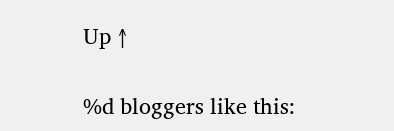Up ↑

%d bloggers like this: